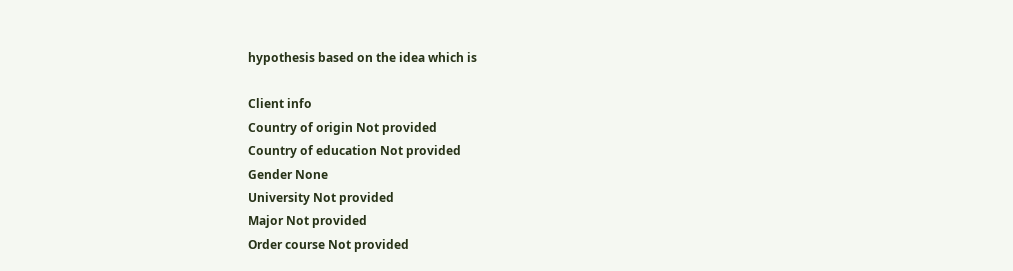hypothesis based on the idea which is

Client info
Country of origin Not provided
Country of education Not provided
Gender None
University Not provided
Major Not provided
Order course Not provided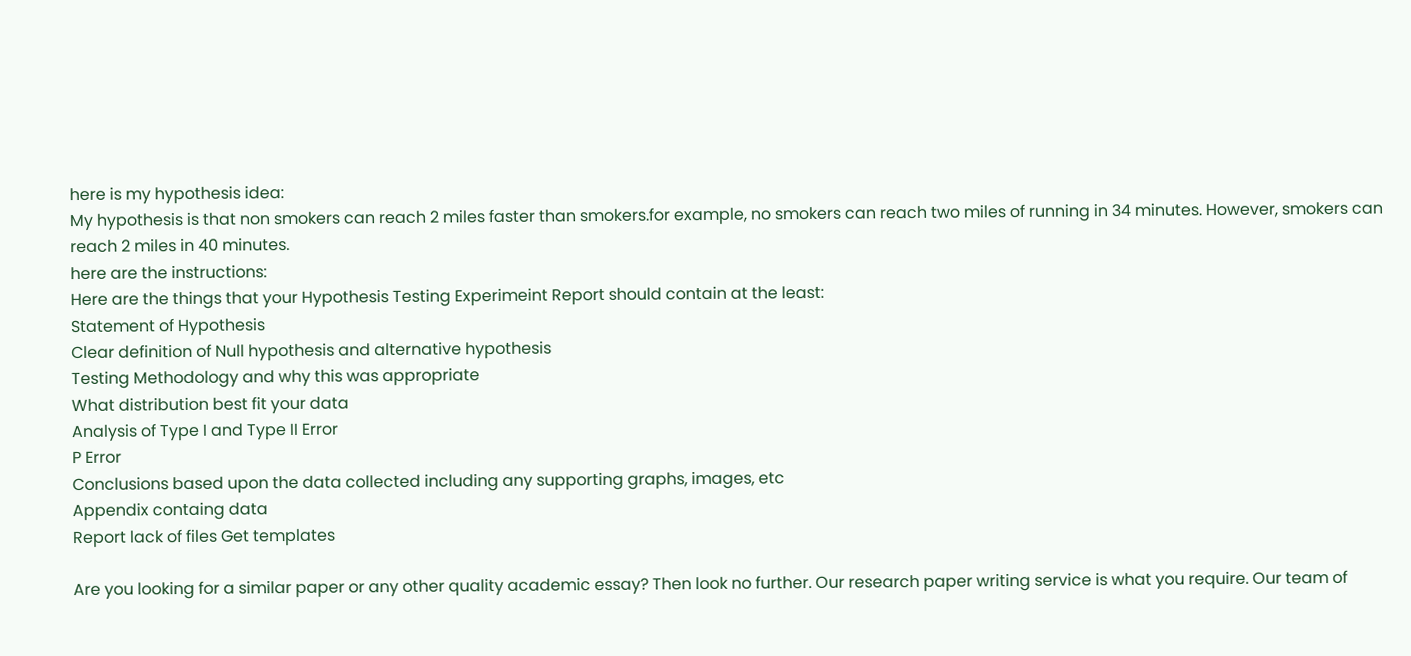here is my hypothesis idea:
My hypothesis is that non smokers can reach 2 miles faster than smokers.for example, no smokers can reach two miles of running in 34 minutes. However, smokers can reach 2 miles in 40 minutes.
here are the instructions:
Here are the things that your Hypothesis Testing Experimeint Report should contain at the least:
Statement of Hypothesis
Clear definition of Null hypothesis and alternative hypothesis
Testing Methodology and why this was appropriate
What distribution best fit your data
Analysis of Type I and Type II Error
P Error
Conclusions based upon the data collected including any supporting graphs, images, etc
Appendix containg data
Report lack of files Get templates

Are you looking for a similar paper or any other quality academic essay? Then look no further. Our research paper writing service is what you require. Our team of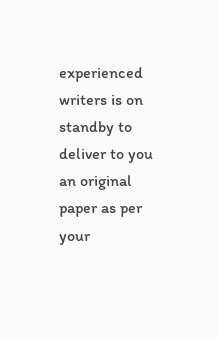experienced writers is on standby to deliver to you an original paper as per your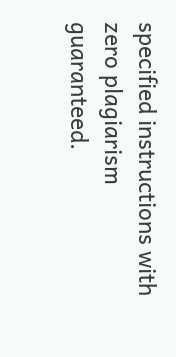specified instructions with zero plagiarism guaranteed.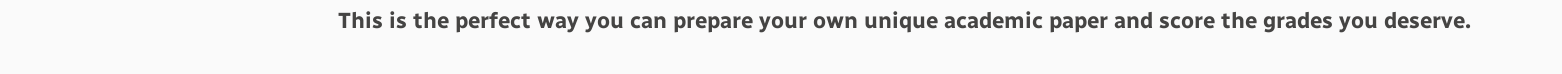This is the perfect way you can prepare your own unique academic paper and score the grades you deserve.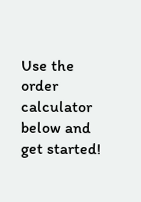Use the order calculator below and get started!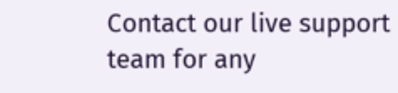Contact our live support team for any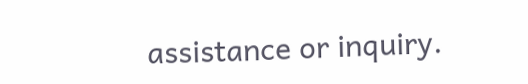assistance or inquiry.